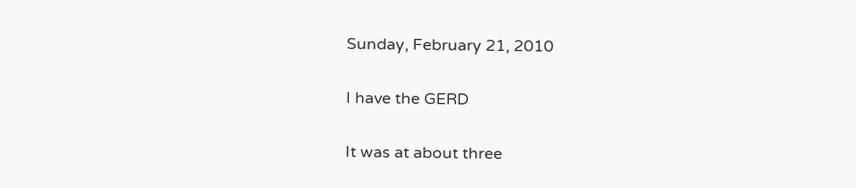Sunday, February 21, 2010

I have the GERD

It was at about three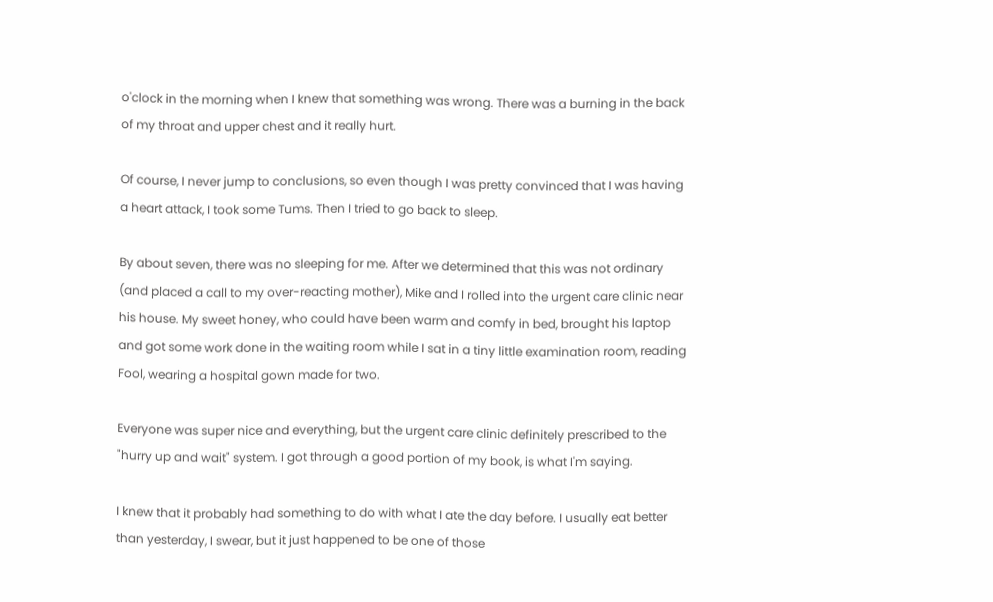o'clock in the morning when I knew that something was wrong. There was a burning in the back of my throat and upper chest and it really hurt.

Of course, I never jump to conclusions, so even though I was pretty convinced that I was having a heart attack, I took some Tums. Then I tried to go back to sleep.

By about seven, there was no sleeping for me. After we determined that this was not ordinary (and placed a call to my over-reacting mother), Mike and I rolled into the urgent care clinic near his house. My sweet honey, who could have been warm and comfy in bed, brought his laptop and got some work done in the waiting room while I sat in a tiny little examination room, reading Fool, wearing a hospital gown made for two.

Everyone was super nice and everything, but the urgent care clinic definitely prescribed to the "hurry up and wait" system. I got through a good portion of my book, is what I'm saying.

I knew that it probably had something to do with what I ate the day before. I usually eat better than yesterday, I swear, but it just happened to be one of those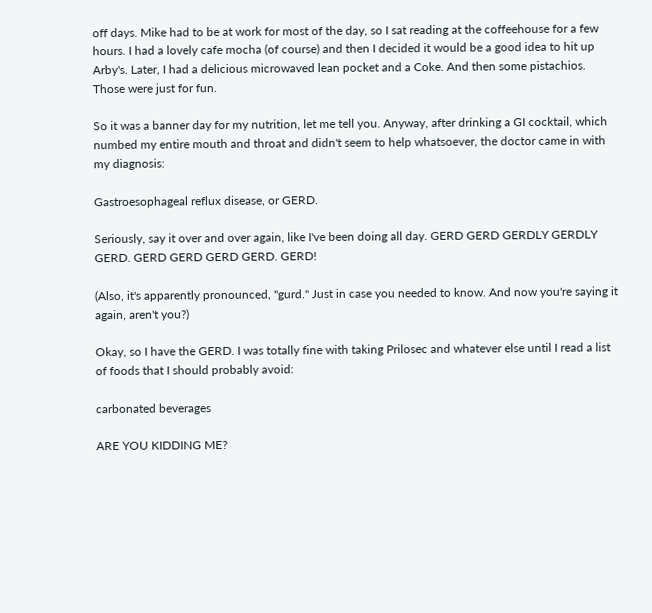off days. Mike had to be at work for most of the day, so I sat reading at the coffeehouse for a few hours. I had a lovely cafe mocha (of course) and then I decided it would be a good idea to hit up Arby's. Later, I had a delicious microwaved lean pocket and a Coke. And then some pistachios. Those were just for fun.

So it was a banner day for my nutrition, let me tell you. Anyway, after drinking a GI cocktail, which numbed my entire mouth and throat and didn't seem to help whatsoever, the doctor came in with my diagnosis:

Gastroesophageal reflux disease, or GERD.

Seriously, say it over and over again, like I've been doing all day. GERD GERD GERDLY GERDLY GERD. GERD GERD GERD GERD. GERD!

(Also, it's apparently pronounced, "gurd." Just in case you needed to know. And now you're saying it again, aren't you?)

Okay, so I have the GERD. I was totally fine with taking Prilosec and whatever else until I read a list of foods that I should probably avoid:

carbonated beverages

ARE YOU KIDDING ME?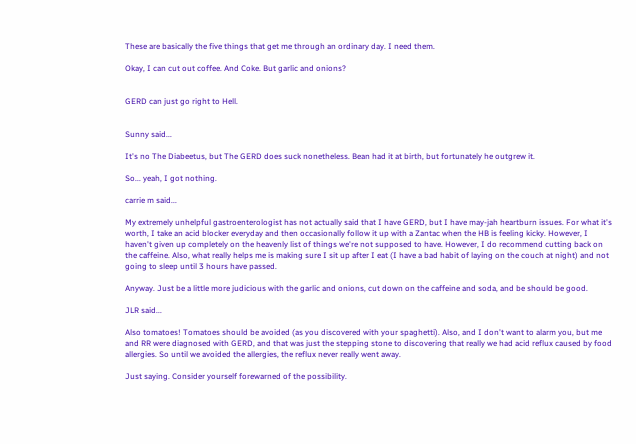These are basically the five things that get me through an ordinary day. I need them.

Okay, I can cut out coffee. And Coke. But garlic and onions?


GERD can just go right to Hell.


Sunny said...

It's no The Diabeetus, but The GERD does suck nonetheless. Bean had it at birth, but fortunately he outgrew it.

So... yeah, I got nothing.

carrie m said...

My extremely unhelpful gastroenterologist has not actually said that I have GERD, but I have may-jah heartburn issues. For what it's worth, I take an acid blocker everyday and then occasionally follow it up with a Zantac when the HB is feeling kicky. However, I haven't given up completely on the heavenly list of things we're not supposed to have. However, I do recommend cutting back on the caffeine. Also, what really helps me is making sure I sit up after I eat (I have a bad habit of laying on the couch at night) and not going to sleep until 3 hours have passed.

Anyway. Just be a little more judicious with the garlic and onions, cut down on the caffeine and soda, and be should be good.

JLR said...

Also tomatoes! Tomatoes should be avoided (as you discovered with your spaghetti). Also, and I don't want to alarm you, but me and RR were diagnosed with GERD, and that was just the stepping stone to discovering that really we had acid reflux caused by food allergies. So until we avoided the allergies, the reflux never really went away.

Just saying. Consider yourself forewarned of the possibility.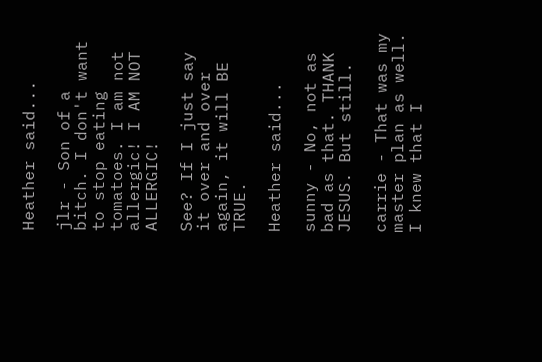Heather said...

jlr - Son of a bitch. I don't want to stop eating tomatoes. I am not allergic! I AM NOT ALLERGIC!

See? If I just say it over and over again, it will BE TRUE.

Heather said...

sunny - No, not as bad as that. THANK JESUS. But still.

carrie - That was my master plan as well. I knew that I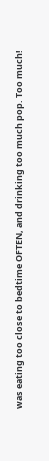was eating too close to bedtime OFTEN, and drinking too much pop. Too much!